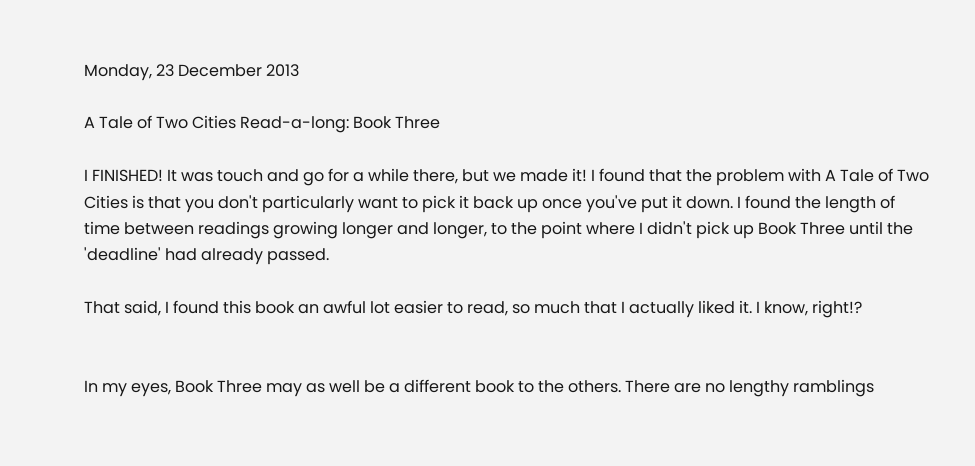Monday, 23 December 2013

A Tale of Two Cities Read-a-long: Book Three

I FINISHED! It was touch and go for a while there, but we made it! I found that the problem with A Tale of Two Cities is that you don't particularly want to pick it back up once you've put it down. I found the length of time between readings growing longer and longer, to the point where I didn't pick up Book Three until the 'deadline' had already passed.

That said, I found this book an awful lot easier to read, so much that I actually liked it. I know, right!?


In my eyes, Book Three may as well be a different book to the others. There are no lengthy ramblings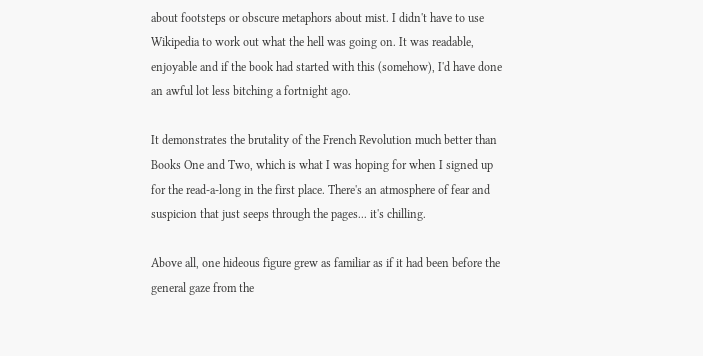about footsteps or obscure metaphors about mist. I didn't have to use Wikipedia to work out what the hell was going on. It was readable, enjoyable and if the book had started with this (somehow), I'd have done an awful lot less bitching a fortnight ago.

It demonstrates the brutality of the French Revolution much better than Books One and Two, which is what I was hoping for when I signed up for the read-a-long in the first place. There's an atmosphere of fear and suspicion that just seeps through the pages... it's chilling.

Above all, one hideous figure grew as familiar as if it had been before the general gaze from the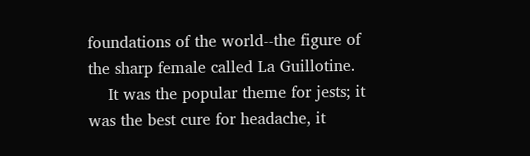foundations of the world--the figure of the sharp female called La Guillotine.
    It was the popular theme for jests; it was the best cure for headache, it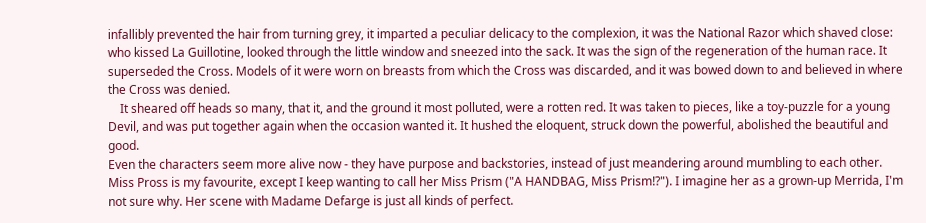infallibly prevented the hair from turning grey, it imparted a peculiar delicacy to the complexion, it was the National Razor which shaved close: who kissed La Guillotine, looked through the little window and sneezed into the sack. It was the sign of the regeneration of the human race. It superseded the Cross. Models of it were worn on breasts from which the Cross was discarded, and it was bowed down to and believed in where the Cross was denied.
    It sheared off heads so many, that it, and the ground it most polluted, were a rotten red. It was taken to pieces, like a toy-puzzle for a young Devil, and was put together again when the occasion wanted it. It hushed the eloquent, struck down the powerful, abolished the beautiful and good.
Even the characters seem more alive now - they have purpose and backstories, instead of just meandering around mumbling to each other. Miss Pross is my favourite, except I keep wanting to call her Miss Prism ("A HANDBAG, Miss Prism!?"). I imagine her as a grown-up Merrida, I'm not sure why. Her scene with Madame Defarge is just all kinds of perfect.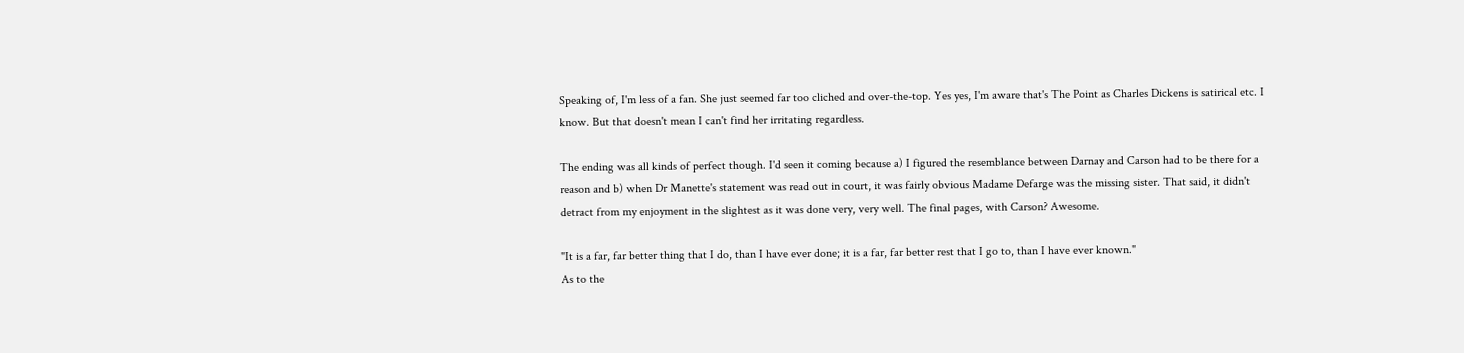Speaking of, I'm less of a fan. She just seemed far too cliched and over-the-top. Yes yes, I'm aware that's The Point as Charles Dickens is satirical etc. I know. But that doesn't mean I can't find her irritating regardless.

The ending was all kinds of perfect though. I'd seen it coming because a) I figured the resemblance between Darnay and Carson had to be there for a reason and b) when Dr Manette's statement was read out in court, it was fairly obvious Madame Defarge was the missing sister. That said, it didn't detract from my enjoyment in the slightest as it was done very, very well. The final pages, with Carson? Awesome.

"It is a far, far better thing that I do, than I have ever done; it is a far, far better rest that I go to, than I have ever known."
As to the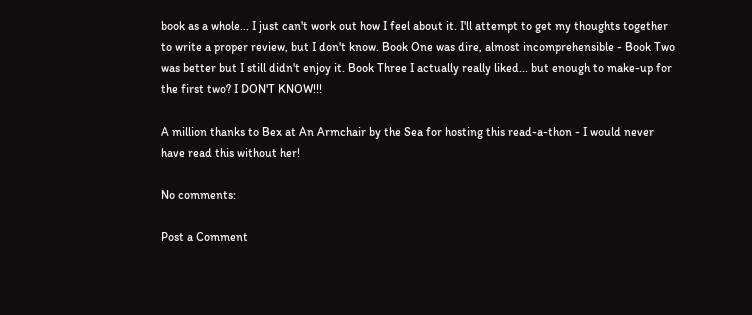book as a whole... I just can't work out how I feel about it. I'll attempt to get my thoughts together to write a proper review, but I don't know. Book One was dire, almost incomprehensible - Book Two was better but I still didn't enjoy it. Book Three I actually really liked... but enough to make-up for the first two? I DON'T KNOW!!!

A million thanks to Bex at An Armchair by the Sea for hosting this read-a-thon - I would never have read this without her!

No comments:

Post a Comment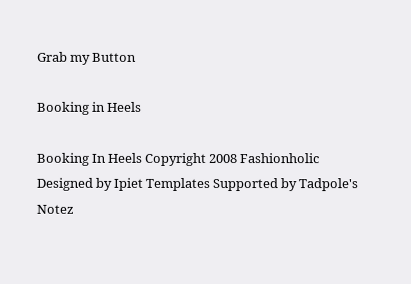Grab my Button

Booking in Heels

Booking In Heels Copyright 2008 Fashionholic Designed by Ipiet Templates Supported by Tadpole's Notez